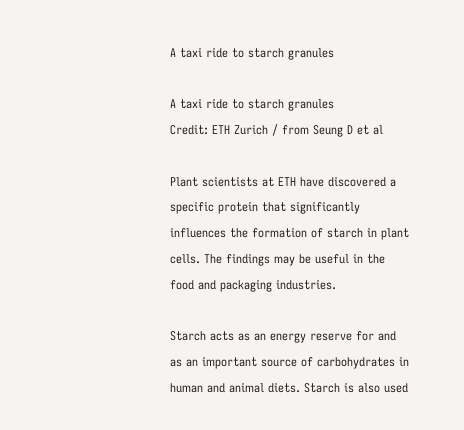A taxi ride to starch granules

A taxi ride to starch granules
Credit: ETH Zurich / from Seung D et al

Plant scientists at ETH have discovered a specific protein that significantly influences the formation of starch in plant cells. The findings may be useful in the food and packaging industries.

Starch acts as an energy reserve for and as an important source of carbohydrates in human and animal diets. Starch is also used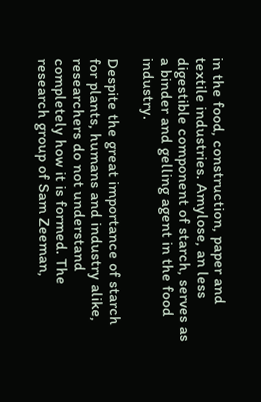in the food, construction, paper and textile industries. Amylose, an less digestible component of starch, serves as a binder and gelling agent in the food industry.

Despite the great importance of starch for plants, humans and industry alike, researchers do not understand completely how it is formed. The research group of Sam Zeeman,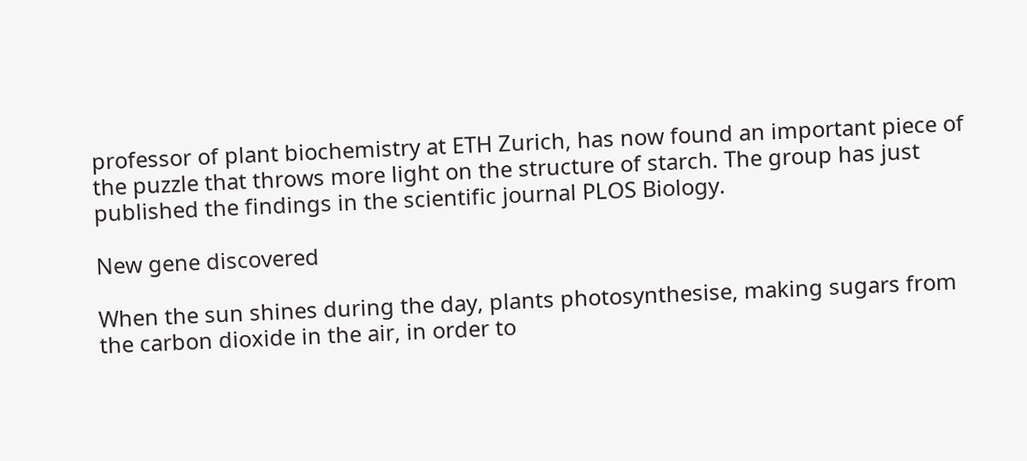professor of plant biochemistry at ETH Zurich, has now found an important piece of the puzzle that throws more light on the structure of starch. The group has just published the findings in the scientific journal PLOS Biology.

New gene discovered

When the sun shines during the day, plants photosynthesise, making sugars from the carbon dioxide in the air, in order to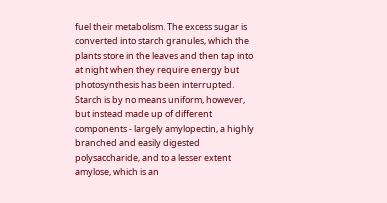fuel their metabolism. The excess sugar is converted into starch granules, which the plants store in the leaves and then tap into at night when they require energy but photosynthesis has been interrupted. Starch is by no means uniform, however, but instead made up of different components - largely amylopectin, a highly branched and easily digested polysaccharide, and to a lesser extent amylose, which is an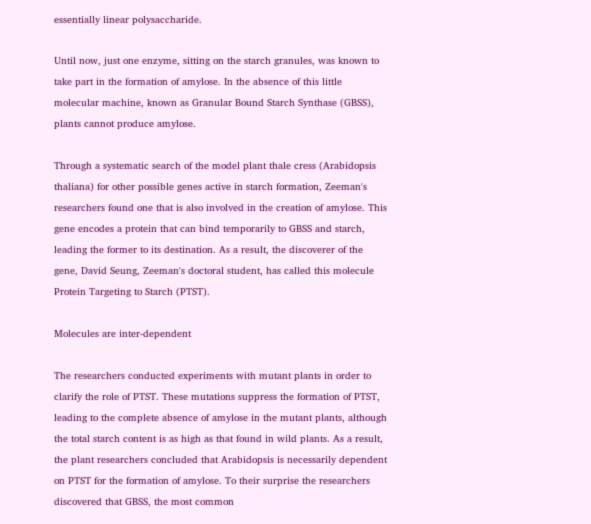essentially linear polysaccharide.

Until now, just one enzyme, sitting on the starch granules, was known to take part in the formation of amylose. In the absence of this little molecular machine, known as Granular Bound Starch Synthase (GBSS), plants cannot produce amylose.

Through a systematic search of the model plant thale cress (Arabidopsis thaliana) for other possible genes active in starch formation, Zeeman's researchers found one that is also involved in the creation of amylose. This gene encodes a protein that can bind temporarily to GBSS and starch, leading the former to its destination. As a result, the discoverer of the gene, David Seung, Zeeman's doctoral student, has called this molecule Protein Targeting to Starch (PTST).

Molecules are inter-dependent

The researchers conducted experiments with mutant plants in order to clarify the role of PTST. These mutations suppress the formation of PTST, leading to the complete absence of amylose in the mutant plants, although the total starch content is as high as that found in wild plants. As a result, the plant researchers concluded that Arabidopsis is necessarily dependent on PTST for the formation of amylose. To their surprise the researchers discovered that GBSS, the most common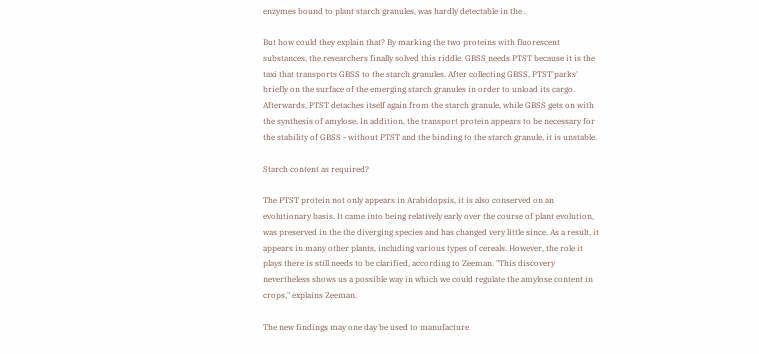enzymes bound to plant starch granules, was hardly detectable in the .

But how could they explain that? By marking the two proteins with fluorescent substances, the researchers finally solved this riddle. GBSS needs PTST because it is the taxi that transports GBSS to the starch granules. After collecting GBSS, PTST'parks' briefly on the surface of the emerging starch granules in order to unload its cargo. Afterwards, PTST detaches itself again from the starch granule, while GBSS gets on with the synthesis of amylose. In addition, the transport protein appears to be necessary for the stability of GBSS - without PTST and the binding to the starch granule, it is unstable.

Starch content as required?

The PTST protein not only appears in Arabidopsis, it is also conserved on an evolutionary basis. It came into being relatively early over the course of plant evolution, was preserved in the the diverging species and has changed very little since. As a result, it appears in many other plants, including various types of cereals. However, the role it plays there is still needs to be clarified, according to Zeeman. "This discovery nevertheless shows us a possible way in which we could regulate the amylose content in crops," explains Zeeman.

The new findings may one day be used to manufacture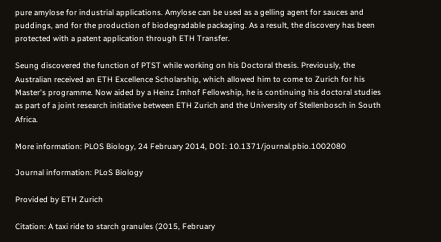pure amylose for industrial applications. Amylose can be used as a gelling agent for sauces and puddings, and for the production of biodegradable packaging. As a result, the discovery has been protected with a patent application through ETH Transfer.

Seung discovered the function of PTST while working on his Doctoral thesis. Previously, the Australian received an ETH Excellence Scholarship, which allowed him to come to Zurich for his Master's programme. Now aided by a Heinz Imhof Fellowship, he is continuing his doctoral studies as part of a joint research initiative between ETH Zurich and the University of Stellenbosch in South Africa.

More information: PLOS Biology, 24 February 2014, DOI: 10.1371/journal.pbio.1002080

Journal information: PLoS Biology

Provided by ETH Zurich

Citation: A taxi ride to starch granules (2015, February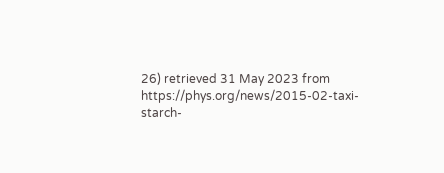26) retrieved 31 May 2023 from https://phys.org/news/2015-02-taxi-starch-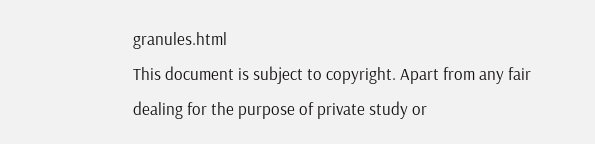granules.html
This document is subject to copyright. Apart from any fair dealing for the purpose of private study or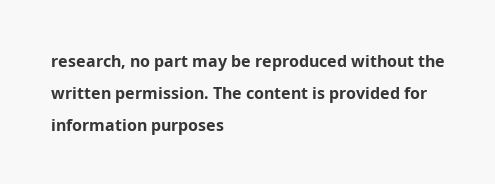research, no part may be reproduced without the written permission. The content is provided for information purposes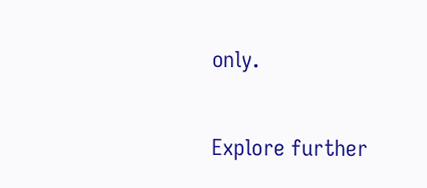only.

Explore further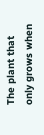The plant that only grows when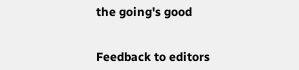the going's good


Feedback to editors